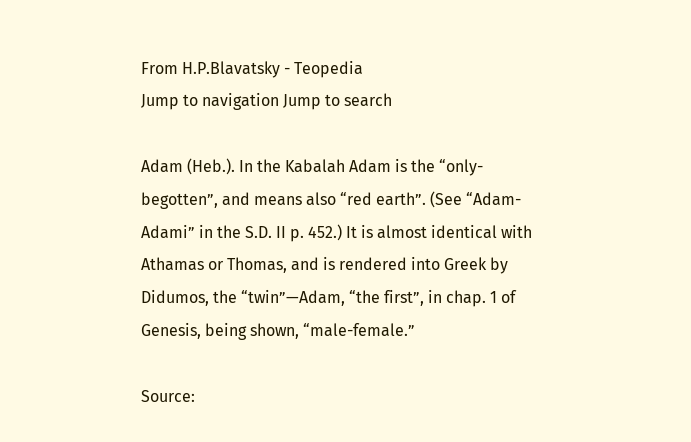From H.P.Blavatsky - Teopedia
Jump to navigation Jump to search

Adam (Heb.). In the Kabalah Adam is the “only-begotten”, and means also “red earth”. (See “Adam-Adami” in the S.D. II p. 452.) It is almost identical with Athamas or Thomas, and is rendered into Greek by Didumos, the “twin”—Adam, “the first”, in chap. 1 of Genesis, being shown, “male-female.”

Source: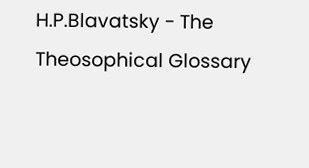H.P.Blavatsky - The Theosophical Glossary